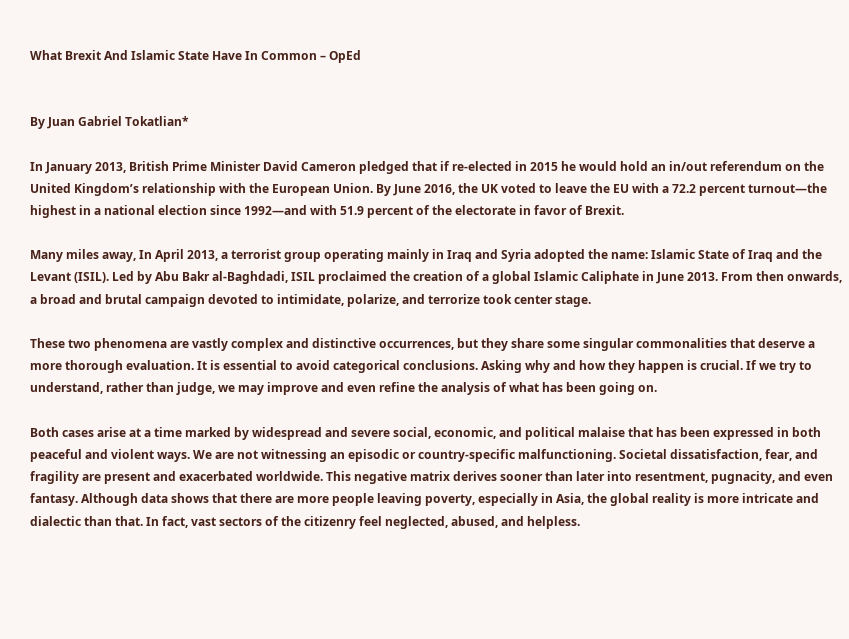What Brexit And Islamic State Have In Common – OpEd


By Juan Gabriel Tokatlian*

In January 2013, British Prime Minister David Cameron pledged that if re-elected in 2015 he would hold an in/out referendum on the United Kingdom’s relationship with the European Union. By June 2016, the UK voted to leave the EU with a 72.2 percent turnout—the highest in a national election since 1992—and with 51.9 percent of the electorate in favor of Brexit.

Many miles away, In April 2013, a terrorist group operating mainly in Iraq and Syria adopted the name: Islamic State of Iraq and the Levant (ISIL). Led by Abu Bakr al-Baghdadi, ISIL proclaimed the creation of a global Islamic Caliphate in June 2013. From then onwards, a broad and brutal campaign devoted to intimidate, polarize, and terrorize took center stage.

These two phenomena are vastly complex and distinctive occurrences, but they share some singular commonalities that deserve a more thorough evaluation. It is essential to avoid categorical conclusions. Asking why and how they happen is crucial. If we try to understand, rather than judge, we may improve and even refine the analysis of what has been going on.

Both cases arise at a time marked by widespread and severe social, economic, and political malaise that has been expressed in both peaceful and violent ways. We are not witnessing an episodic or country-specific malfunctioning. Societal dissatisfaction, fear, and fragility are present and exacerbated worldwide. This negative matrix derives sooner than later into resentment, pugnacity, and even fantasy. Although data shows that there are more people leaving poverty, especially in Asia, the global reality is more intricate and dialectic than that. In fact, vast sectors of the citizenry feel neglected, abused, and helpless.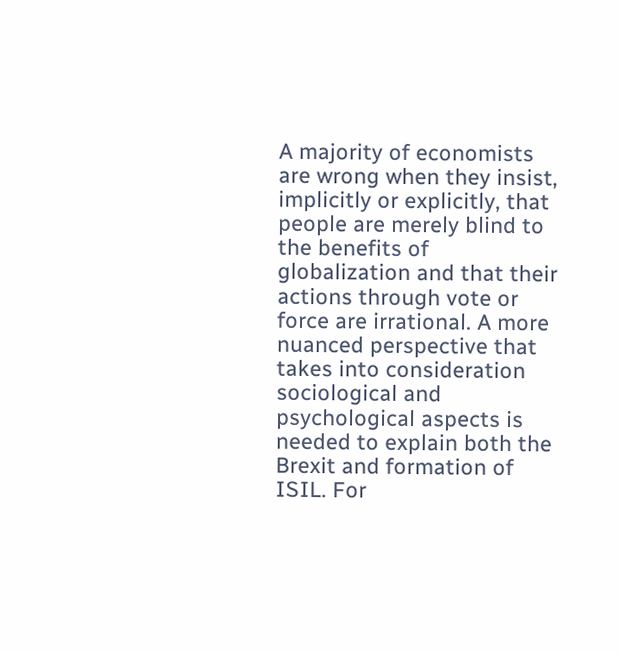A majority of economists are wrong when they insist, implicitly or explicitly, that people are merely blind to the benefits of globalization and that their actions through vote or force are irrational. A more nuanced perspective that takes into consideration sociological and psychological aspects is needed to explain both the Brexit and formation of ISIL. For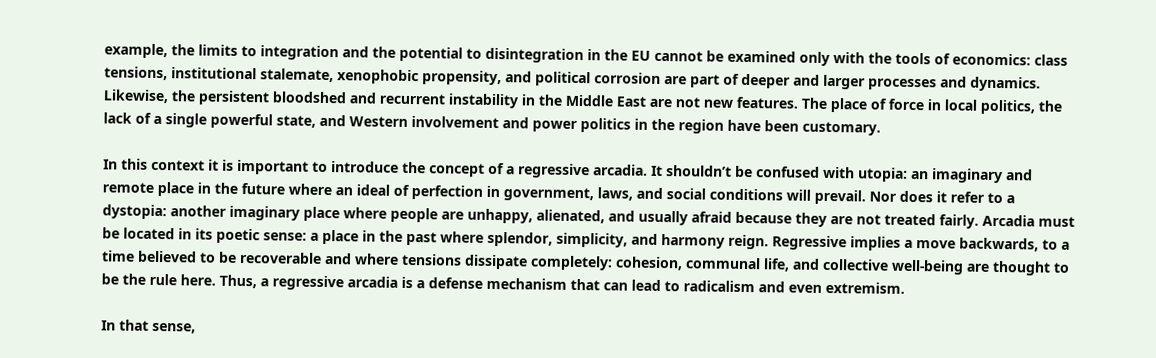example, the limits to integration and the potential to disintegration in the EU cannot be examined only with the tools of economics: class tensions, institutional stalemate, xenophobic propensity, and political corrosion are part of deeper and larger processes and dynamics. Likewise, the persistent bloodshed and recurrent instability in the Middle East are not new features. The place of force in local politics, the lack of a single powerful state, and Western involvement and power politics in the region have been customary.

In this context it is important to introduce the concept of a regressive arcadia. It shouldn’t be confused with utopia: an imaginary and remote place in the future where an ideal of perfection in government, laws, and social conditions will prevail. Nor does it refer to a dystopia: another imaginary place where people are unhappy, alienated, and usually afraid because they are not treated fairly. Arcadia must be located in its poetic sense: a place in the past where splendor, simplicity, and harmony reign. Regressive implies a move backwards, to a time believed to be recoverable and where tensions dissipate completely: cohesion, communal life, and collective well-being are thought to be the rule here. Thus, a regressive arcadia is a defense mechanism that can lead to radicalism and even extremism.

In that sense,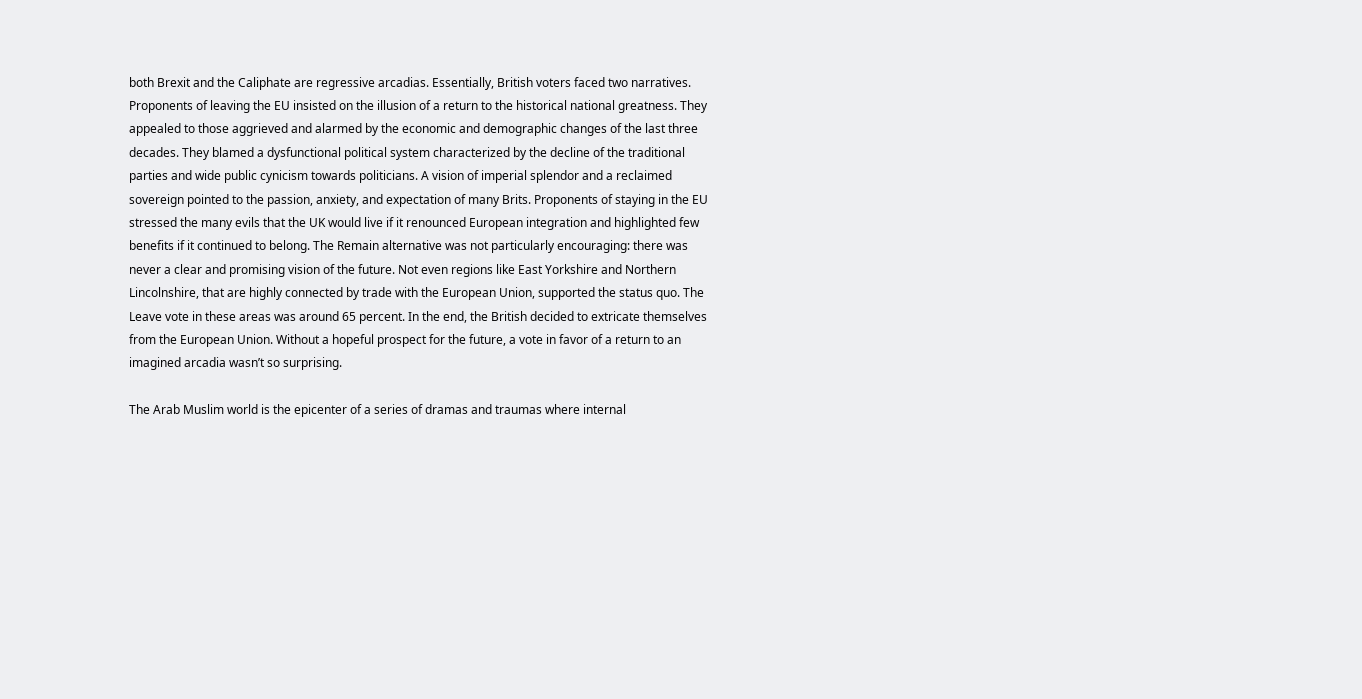both Brexit and the Caliphate are regressive arcadias. Essentially, British voters faced two narratives. Proponents of leaving the EU insisted on the illusion of a return to the historical national greatness. They appealed to those aggrieved and alarmed by the economic and demographic changes of the last three decades. They blamed a dysfunctional political system characterized by the decline of the traditional parties and wide public cynicism towards politicians. A vision of imperial splendor and a reclaimed sovereign pointed to the passion, anxiety, and expectation of many Brits. Proponents of staying in the EU stressed the many evils that the UK would live if it renounced European integration and highlighted few benefits if it continued to belong. The Remain alternative was not particularly encouraging: there was never a clear and promising vision of the future. Not even regions like East Yorkshire and Northern Lincolnshire, that are highly connected by trade with the European Union, supported the status quo. The Leave vote in these areas was around 65 percent. In the end, the British decided to extricate themselves from the European Union. Without a hopeful prospect for the future, a vote in favor of a return to an imagined arcadia wasn’t so surprising.

The Arab Muslim world is the epicenter of a series of dramas and traumas where internal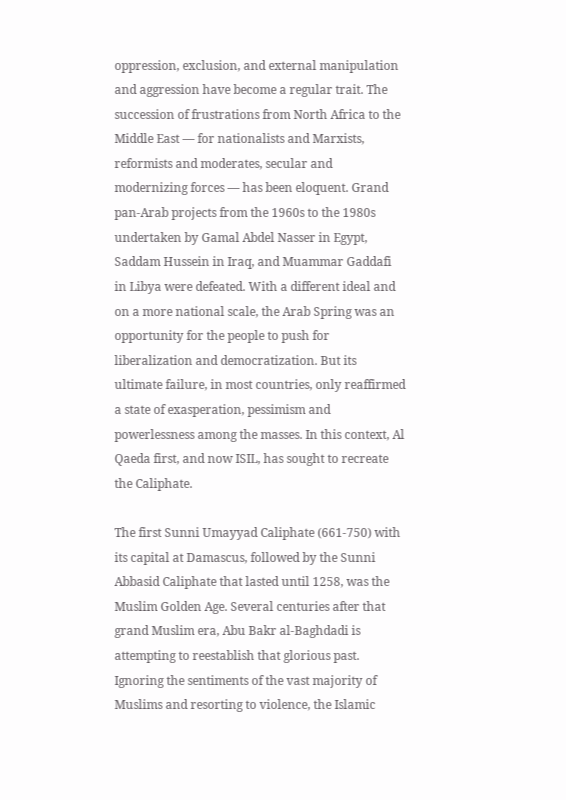oppression, exclusion, and external manipulation and aggression have become a regular trait. The succession of frustrations from North Africa to the Middle East — for nationalists and Marxists, reformists and moderates, secular and modernizing forces — has been eloquent. Grand pan-Arab projects from the 1960s to the 1980s undertaken by Gamal Abdel Nasser in Egypt, Saddam Hussein in Iraq, and Muammar Gaddafi in Libya were defeated. With a different ideal and on a more national scale, the Arab Spring was an opportunity for the people to push for liberalization and democratization. But its ultimate failure, in most countries, only reaffirmed a state of exasperation, pessimism and powerlessness among the masses. In this context, Al Qaeda first, and now ISIL, has sought to recreate the Caliphate.

The first Sunni Umayyad Caliphate (661-750) with its capital at Damascus, followed by the Sunni Abbasid Caliphate that lasted until 1258, was the Muslim Golden Age. Several centuries after that grand Muslim era, Abu Bakr al-Baghdadi is attempting to reestablish that glorious past. Ignoring the sentiments of the vast majority of Muslims and resorting to violence, the Islamic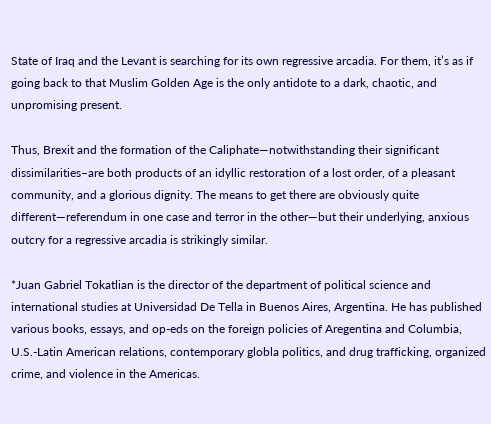State of Iraq and the Levant is searching for its own regressive arcadia. For them, it’s as if going back to that Muslim Golden Age is the only antidote to a dark, chaotic, and unpromising present.

Thus, Brexit and the formation of the Caliphate—notwithstanding their significant dissimilarities–are both products of an idyllic restoration of a lost order, of a pleasant community, and a glorious dignity. The means to get there are obviously quite different—referendum in one case and terror in the other—but their underlying, anxious outcry for a regressive arcadia is strikingly similar.

*Juan Gabriel Tokatlian is the director of the department of political science and international studies at Universidad De Tella in Buenos Aires, Argentina. He has published various books, essays, and op-eds on the foreign policies of Aregentina and Columbia, U.S.-Latin American relations, contemporary globla politics, and drug trafficking, organized crime, and violence in the Americas.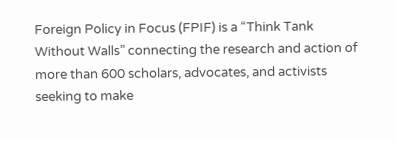Foreign Policy in Focus (FPIF) is a “Think Tank Without Walls” connecting the research and action of more than 600 scholars, advocates, and activists seeking to make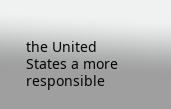the United States a more responsible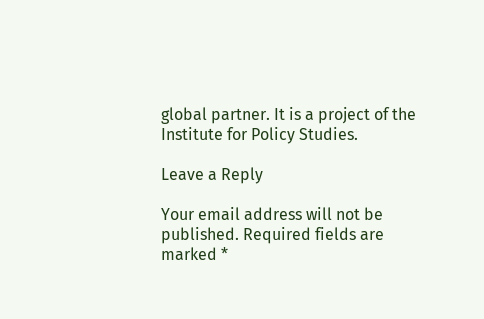global partner. It is a project of the Institute for Policy Studies.

Leave a Reply

Your email address will not be published. Required fields are marked *